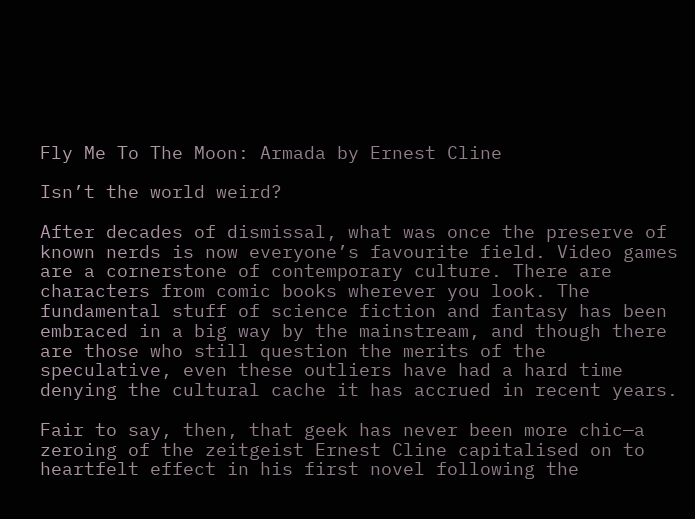Fly Me To The Moon: Armada by Ernest Cline

Isn’t the world weird?

After decades of dismissal, what was once the preserve of known nerds is now everyone’s favourite field. Video games are a cornerstone of contemporary culture. There are characters from comic books wherever you look. The fundamental stuff of science fiction and fantasy has been embraced in a big way by the mainstream, and though there are those who still question the merits of the speculative, even these outliers have had a hard time denying the cultural cache it has accrued in recent years.

Fair to say, then, that geek has never been more chic—a zeroing of the zeitgeist Ernest Cline capitalised on to heartfelt effect in his first novel following the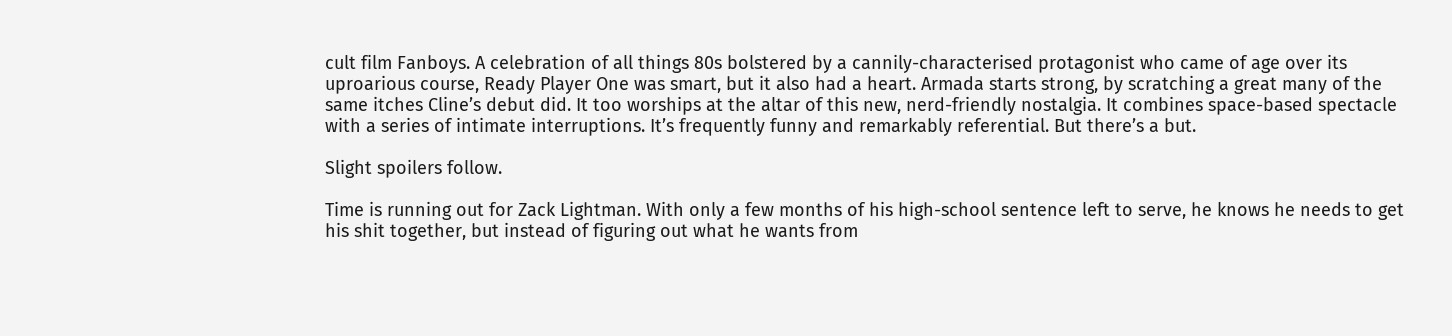cult film Fanboys. A celebration of all things 80s bolstered by a cannily-characterised protagonist who came of age over its uproarious course, Ready Player One was smart, but it also had a heart. Armada starts strong, by scratching a great many of the same itches Cline’s debut did. It too worships at the altar of this new, nerd-friendly nostalgia. It combines space-based spectacle with a series of intimate interruptions. It’s frequently funny and remarkably referential. But there’s a but.

Slight spoilers follow.

Time is running out for Zack Lightman. With only a few months of his high-school sentence left to serve, he knows he needs to get his shit together, but instead of figuring out what he wants from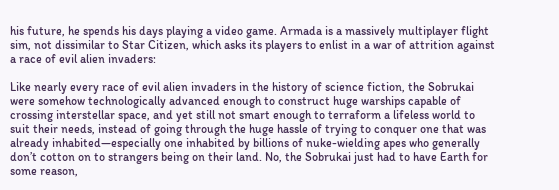his future, he spends his days playing a video game. Armada is a massively multiplayer flight sim, not dissimilar to Star Citizen, which asks its players to enlist in a war of attrition against a race of evil alien invaders:

Like nearly every race of evil alien invaders in the history of science fiction, the Sobrukai were somehow technologically advanced enough to construct huge warships capable of crossing interstellar space, and yet still not smart enough to terraform a lifeless world to suit their needs, instead of going through the huge hassle of trying to conquer one that was already inhabited—especially one inhabited by billions of nuke-wielding apes who generally don’t cotton on to strangers being on their land. No, the Sobrukai just had to have Earth for some reason,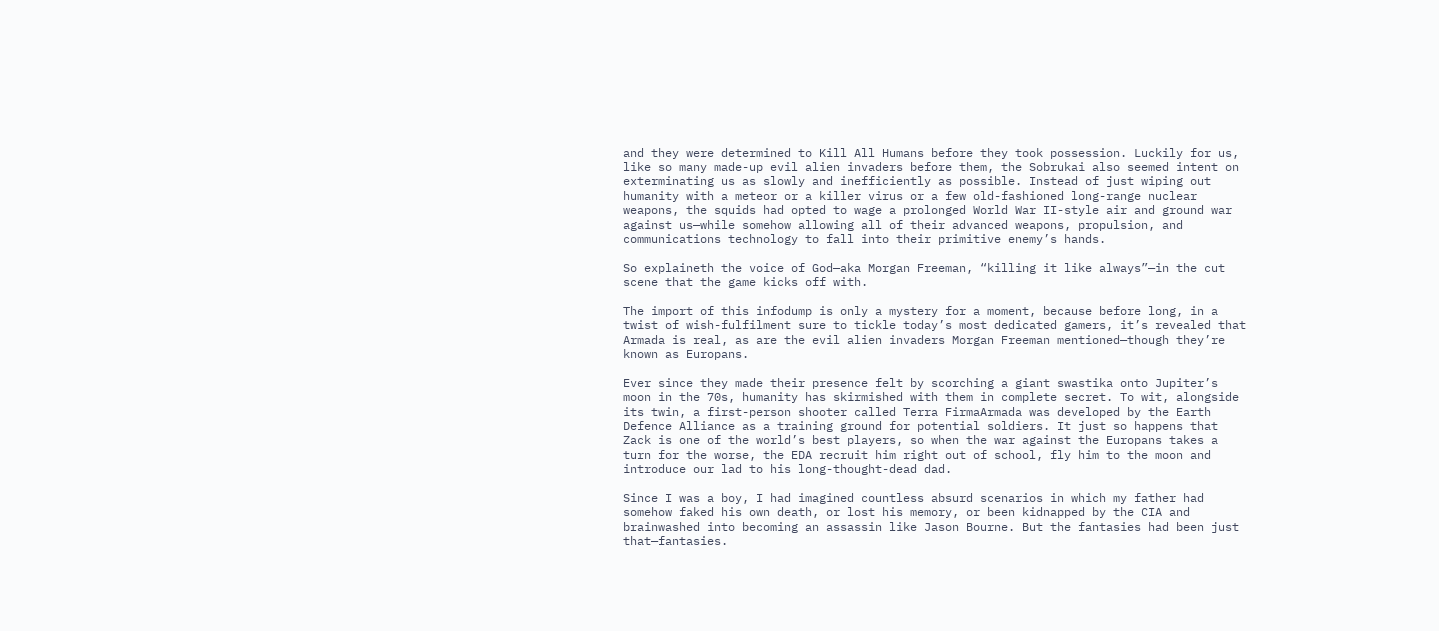and they were determined to Kill All Humans before they took possession. Luckily for us, like so many made-up evil alien invaders before them, the Sobrukai also seemed intent on exterminating us as slowly and inefficiently as possible. Instead of just wiping out humanity with a meteor or a killer virus or a few old-fashioned long-range nuclear weapons, the squids had opted to wage a prolonged World War II-style air and ground war against us—while somehow allowing all of their advanced weapons, propulsion, and communications technology to fall into their primitive enemy’s hands.

So explaineth the voice of God—aka Morgan Freeman, “killing it like always”—in the cut scene that the game kicks off with.

The import of this infodump is only a mystery for a moment, because before long, in a twist of wish-fulfilment sure to tickle today’s most dedicated gamers, it’s revealed that Armada is real, as are the evil alien invaders Morgan Freeman mentioned—though they’re known as Europans.

Ever since they made their presence felt by scorching a giant swastika onto Jupiter’s moon in the 70s, humanity has skirmished with them in complete secret. To wit, alongside its twin, a first-person shooter called Terra FirmaArmada was developed by the Earth Defence Alliance as a training ground for potential soldiers. It just so happens that Zack is one of the world’s best players, so when the war against the Europans takes a turn for the worse, the EDA recruit him right out of school, fly him to the moon and introduce our lad to his long-thought-dead dad.

Since I was a boy, I had imagined countless absurd scenarios in which my father had somehow faked his own death, or lost his memory, or been kidnapped by the CIA and brainwashed into becoming an assassin like Jason Bourne. But the fantasies had been just that—fantasies.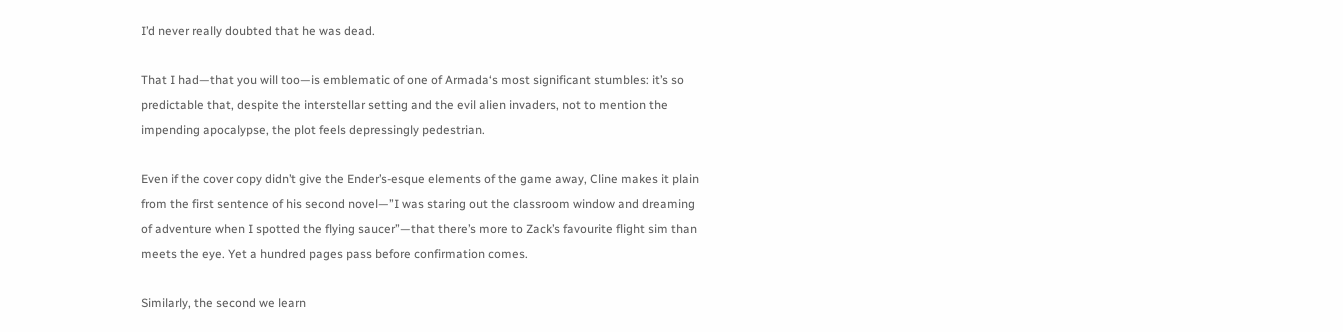I’d never really doubted that he was dead.

That I had—that you will too—is emblematic of one of Armada‘s most significant stumbles: it’s so predictable that, despite the interstellar setting and the evil alien invaders, not to mention the impending apocalypse, the plot feels depressingly pedestrian.

Even if the cover copy didn’t give the Ender’s-esque elements of the game away, Cline makes it plain from the first sentence of his second novel—”I was staring out the classroom window and dreaming of adventure when I spotted the flying saucer”—that there’s more to Zack’s favourite flight sim than meets the eye. Yet a hundred pages pass before confirmation comes.

Similarly, the second we learn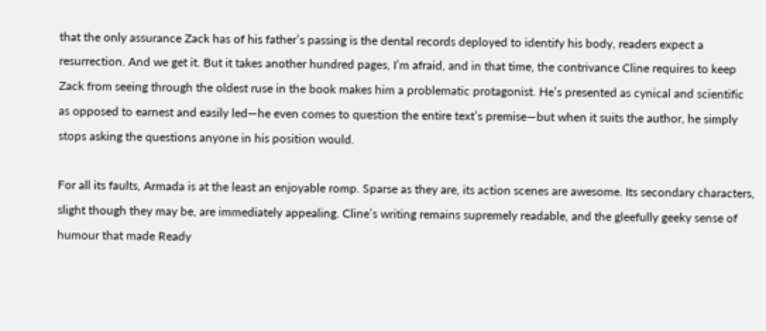that the only assurance Zack has of his father’s passing is the dental records deployed to identify his body, readers expect a resurrection. And we get it. But it takes another hundred pages, I’m afraid, and in that time, the contrivance Cline requires to keep Zack from seeing through the oldest ruse in the book makes him a problematic protagonist. He’s presented as cynical and scientific as opposed to earnest and easily led—he even comes to question the entire text’s premise—but when it suits the author, he simply stops asking the questions anyone in his position would.

For all its faults, Armada is at the least an enjoyable romp. Sparse as they are, its action scenes are awesome. Its secondary characters, slight though they may be, are immediately appealing. Cline’s writing remains supremely readable, and the gleefully geeky sense of humour that made Ready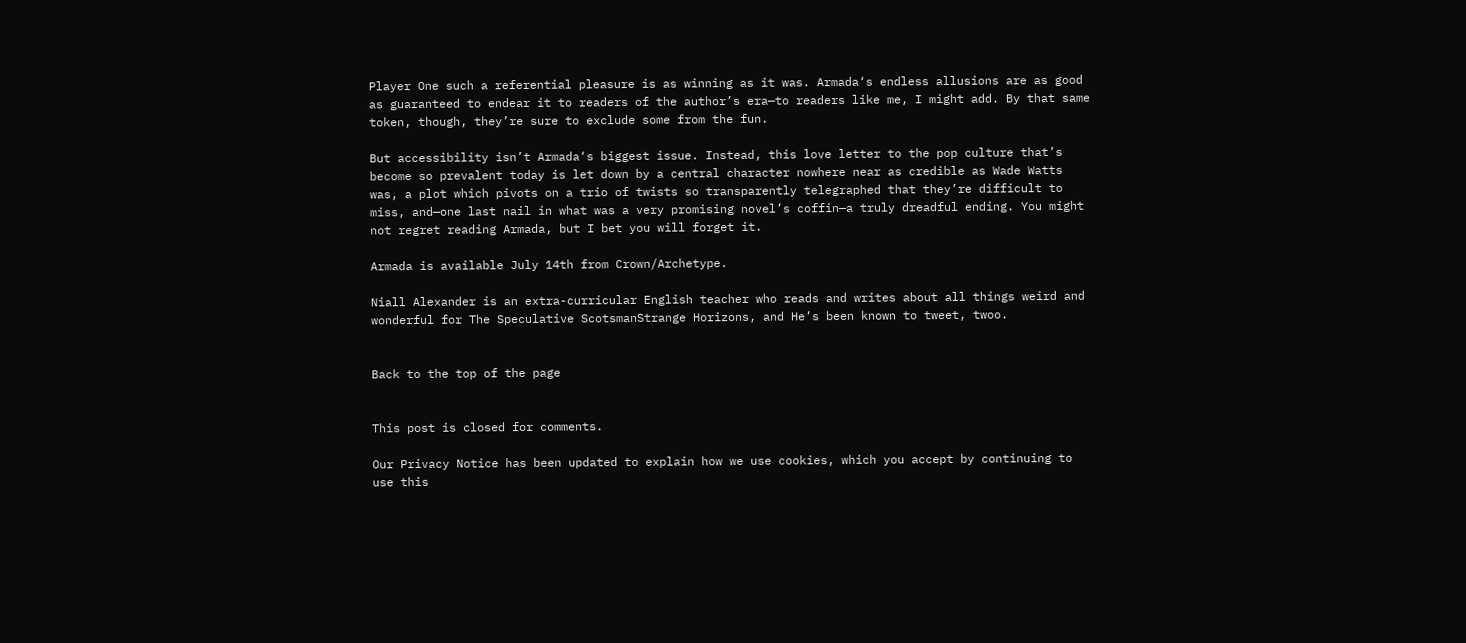Player One such a referential pleasure is as winning as it was. Armada‘s endless allusions are as good as guaranteed to endear it to readers of the author’s era—to readers like me, I might add. By that same token, though, they’re sure to exclude some from the fun.

But accessibility isn’t Armada‘s biggest issue. Instead, this love letter to the pop culture that’s become so prevalent today is let down by a central character nowhere near as credible as Wade Watts was, a plot which pivots on a trio of twists so transparently telegraphed that they’re difficult to miss, and—one last nail in what was a very promising novel’s coffin—a truly dreadful ending. You might not regret reading Armada, but I bet you will forget it.

Armada is available July 14th from Crown/Archetype.

Niall Alexander is an extra-curricular English teacher who reads and writes about all things weird and wonderful for The Speculative ScotsmanStrange Horizons, and He’s been known to tweet, twoo.


Back to the top of the page


This post is closed for comments.

Our Privacy Notice has been updated to explain how we use cookies, which you accept by continuing to use this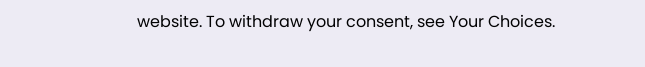website. To withdraw your consent, see Your Choices.